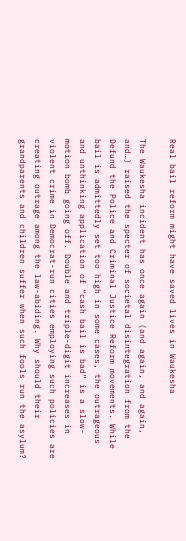Real bail reform might have saved lives in Waukesha

The Waukesha incident has once again (and again, and again, and…) raised the specter of societal disintegration from the Defund the Police and Criminal Justice Reform movements. While bail is admittedly set too high in some cases, the outrageous and unthinking application of “cash bail is bad” is a slow-motion bomb going off. Double and triple-digit increases in violent crime in Democrat-run cities employing such policies are creating outrage among the law-abiding. Why should their grandparents and children suffer when such fools run the asylum?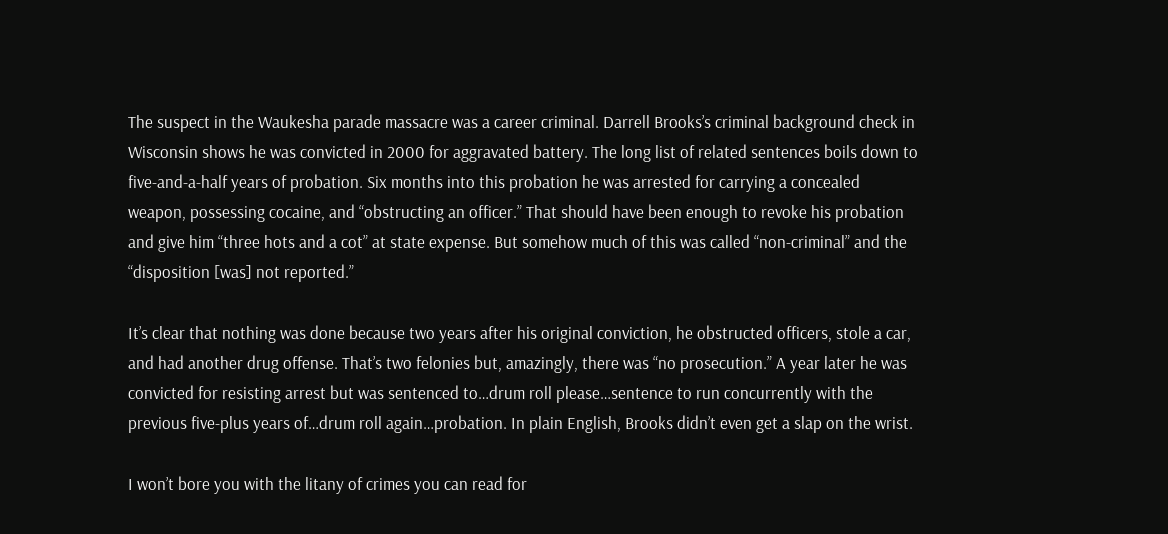The suspect in the Waukesha parade massacre was a career criminal. Darrell Brooks’s criminal background check in Wisconsin shows he was convicted in 2000 for aggravated battery. The long list of related sentences boils down to five-and-a-half years of probation. Six months into this probation he was arrested for carrying a concealed weapon, possessing cocaine, and “obstructing an officer.” That should have been enough to revoke his probation and give him “three hots and a cot” at state expense. But somehow much of this was called “non-criminal” and the “disposition [was] not reported.”

It’s clear that nothing was done because two years after his original conviction, he obstructed officers, stole a car, and had another drug offense. That’s two felonies but, amazingly, there was “no prosecution.” A year later he was convicted for resisting arrest but was sentenced to…drum roll please…sentence to run concurrently with the previous five-plus years of…drum roll again…probation. In plain English, Brooks didn’t even get a slap on the wrist.

I won’t bore you with the litany of crimes you can read for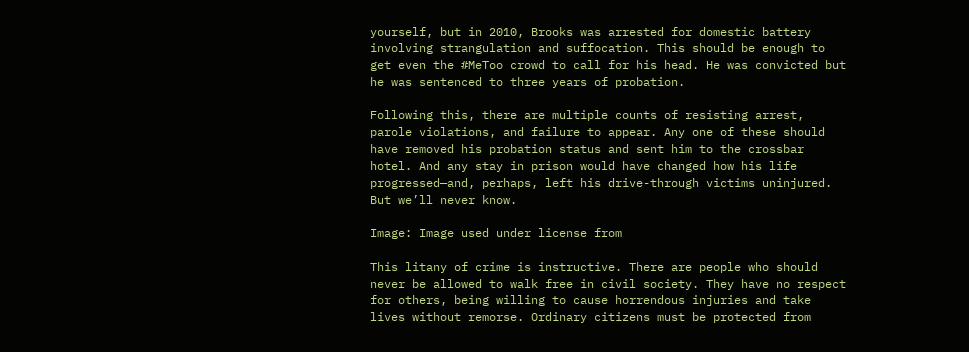yourself, but in 2010, Brooks was arrested for domestic battery involving strangulation and suffocation. This should be enough to get even the #MeToo crowd to call for his head. He was convicted but he was sentenced to three years of probation.

Following this, there are multiple counts of resisting arrest, parole violations, and failure to appear. Any one of these should have removed his probation status and sent him to the crossbar hotel. And any stay in prison would have changed how his life progressed—and, perhaps, left his drive-through victims uninjured. But we’ll never know.

Image: Image used under license from

This litany of crime is instructive. There are people who should never be allowed to walk free in civil society. They have no respect for others, being willing to cause horrendous injuries and take lives without remorse. Ordinary citizens must be protected from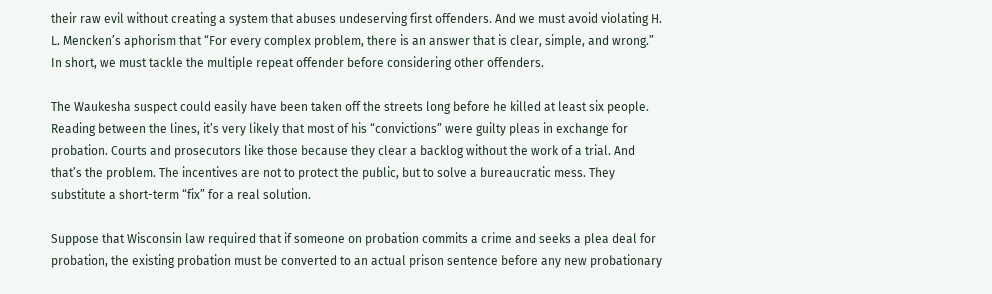their raw evil without creating a system that abuses undeserving first offenders. And we must avoid violating H. L. Mencken’s aphorism that “For every complex problem, there is an answer that is clear, simple, and wrong.” In short, we must tackle the multiple repeat offender before considering other offenders.

The Waukesha suspect could easily have been taken off the streets long before he killed at least six people. Reading between the lines, it’s very likely that most of his “convictions” were guilty pleas in exchange for probation. Courts and prosecutors like those because they clear a backlog without the work of a trial. And that’s the problem. The incentives are not to protect the public, but to solve a bureaucratic mess. They substitute a short-term “fix” for a real solution.

Suppose that Wisconsin law required that if someone on probation commits a crime and seeks a plea deal for probation, the existing probation must be converted to an actual prison sentence before any new probationary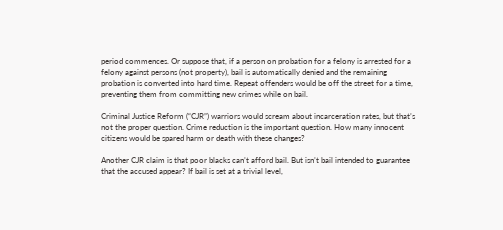period commences. Or suppose that, if a person on probation for a felony is arrested for a felony against persons (not property), bail is automatically denied and the remaining probation is converted into hard time. Repeat offenders would be off the street for a time, preventing them from committing new crimes while on bail.

Criminal Justice Reform (“CJR”) warriors would scream about incarceration rates, but that’s not the proper question. Crime reduction is the important question. How many innocent citizens would be spared harm or death with these changes?

Another CJR claim is that poor blacks can’t afford bail. But isn’t bail intended to guarantee that the accused appear? If bail is set at a trivial level,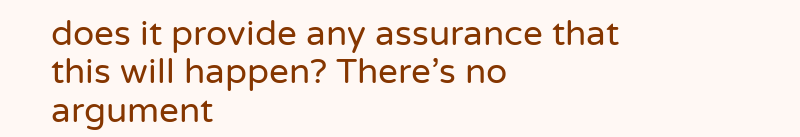does it provide any assurance that this will happen? There’s no argument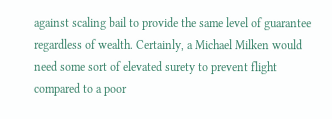against scaling bail to provide the same level of guarantee regardless of wealth. Certainly, a Michael Milken would need some sort of elevated surety to prevent flight compared to a poor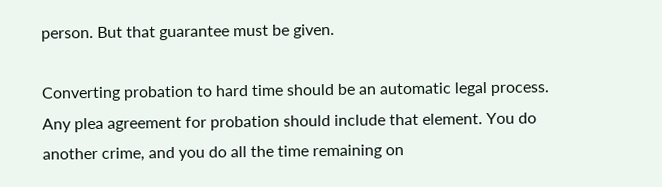person. But that guarantee must be given.

Converting probation to hard time should be an automatic legal process. Any plea agreement for probation should include that element. You do another crime, and you do all the time remaining on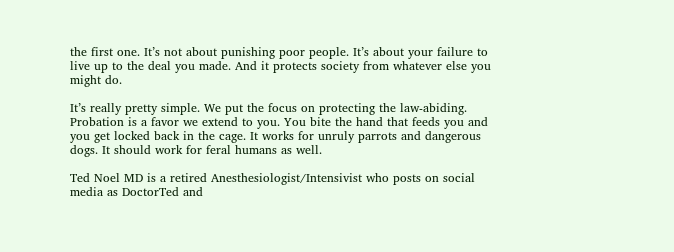the first one. It’s not about punishing poor people. It’s about your failure to live up to the deal you made. And it protects society from whatever else you might do.

It’s really pretty simple. We put the focus on protecting the law-abiding. Probation is a favor we extend to you. You bite the hand that feeds you and you get locked back in the cage. It works for unruly parrots and dangerous dogs. It should work for feral humans as well.

Ted Noel MD is a retired Anesthesiologist/Intensivist who posts on social media as DoctorTed and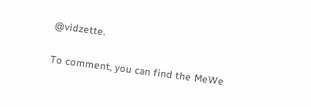@vidzette.

To comment, you can find the MeWe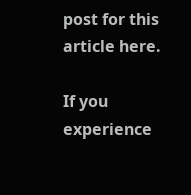post for this article here.

If you experience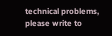technical problems, please write to